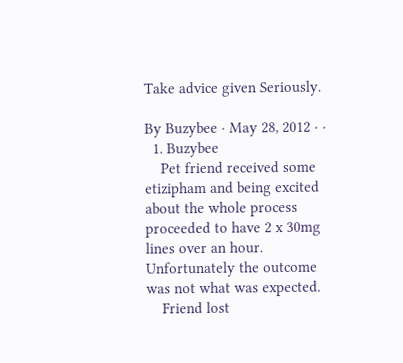Take advice given Seriously.

By Buzybee · May 28, 2012 · ·
  1. Buzybee
    Pet friend received some etizipham and being excited about the whole process proceeded to have 2 x 30mg lines over an hour. Unfortunately the outcome was not what was expected.
    Friend lost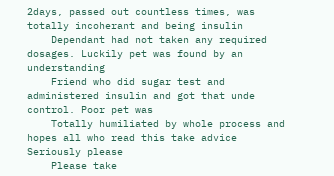2days, passed out countless times, was totally incoherant and being insulin
    Dependant had not taken any required dosages. Luckily pet was found by an understanding
    Friend who did sugar test and administered insulin and got that unde control. Poor pet was
    Totally humiliated by whole process and hopes all who read this take advice Seriously please
    Please take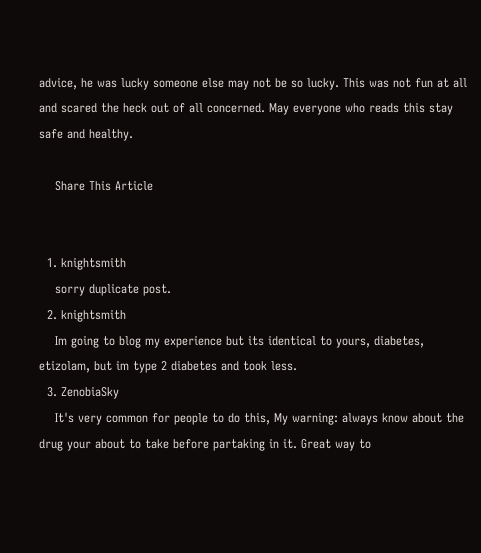advice, he was lucky someone else may not be so lucky. This was not fun at all and scared the heck out of all concerned. May everyone who reads this stay safe and healthy.

    Share This Article


  1. knightsmith
    sorry duplicate post.
  2. knightsmith
    Im going to blog my experience but its identical to yours, diabetes, etizolam, but im type 2 diabetes and took less.
  3. ZenobiaSky
    It's very common for people to do this, My warning: always know about the drug your about to take before partaking in it. Great way to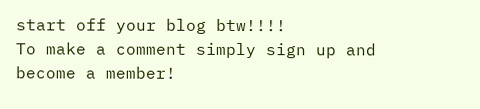start off your blog btw!!!!
To make a comment simply sign up and become a member!